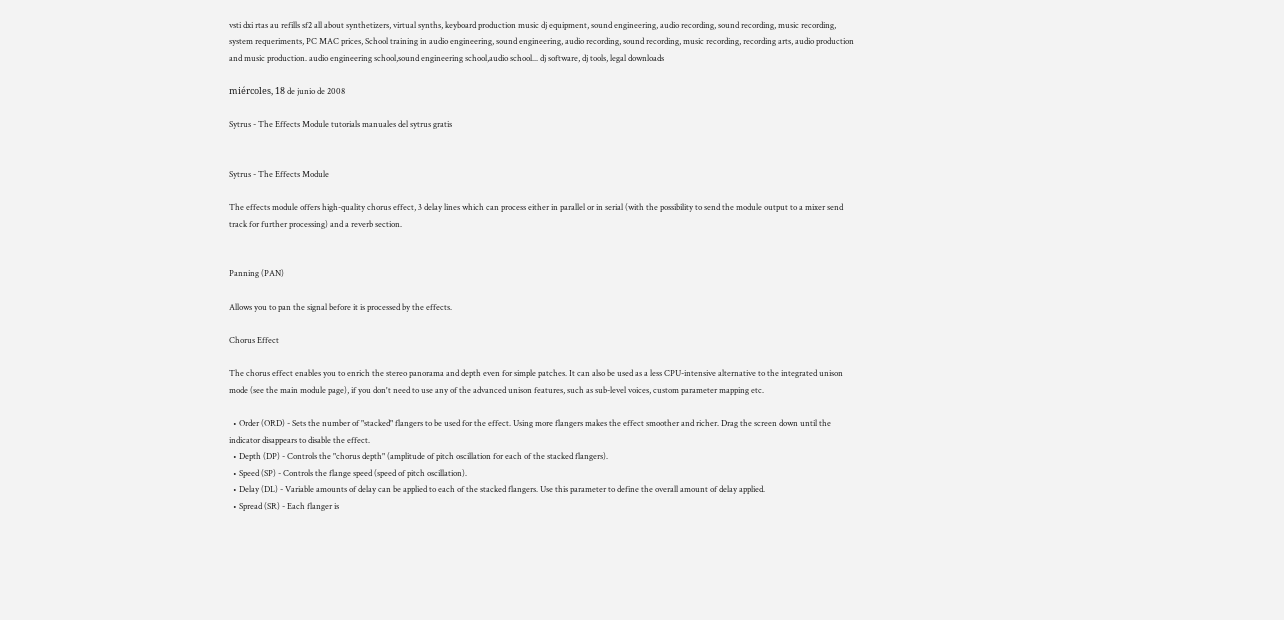vsti dxi rtas au refills sf2 all about synthetizers, virtual synths, keyboard production music dj equipment, sound engineering, audio recording, sound recording, music recording, system requeriments, PC MAC prices, School training in audio engineering, sound engineering, audio recording, sound recording, music recording, recording arts, audio production and music production. audio engineering school,sound engineering school,audio school... dj software, dj tools, legal downloads

miércoles, 18 de junio de 2008

Sytrus - The Effects Module tutorials manuales del sytrus gratis


Sytrus - The Effects Module

The effects module offers high-quality chorus effect, 3 delay lines which can process either in parallel or in serial (with the possibility to send the module output to a mixer send track for further processing) and a reverb section.


Panning (PAN)

Allows you to pan the signal before it is processed by the effects.

Chorus Effect

The chorus effect enables you to enrich the stereo panorama and depth even for simple patches. It can also be used as a less CPU-intensive alternative to the integrated unison mode (see the main module page), if you don't need to use any of the advanced unison features, such as sub-level voices, custom parameter mapping etc.

  • Order (ORD) - Sets the number of "stacked" flangers to be used for the effect. Using more flangers makes the effect smoother and richer. Drag the screen down until the indicator disappears to disable the effect.
  • Depth (DP) - Controls the "chorus depth" (amplitude of pitch oscillation for each of the stacked flangers).
  • Speed (SP) - Controls the flange speed (speed of pitch oscillation).
  • Delay (DL) - Variable amounts of delay can be applied to each of the stacked flangers. Use this parameter to define the overall amount of delay applied.
  • Spread (SR) - Each flanger is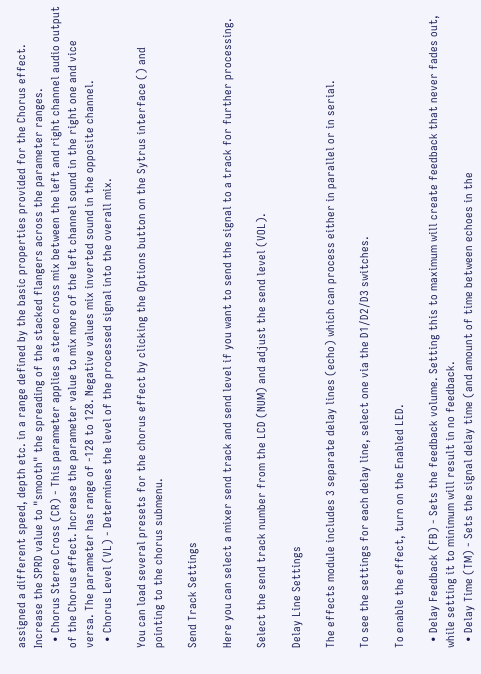assigned a different speed, depth etc. in a range defined by the basic properties provided for the Chorus effect. Increase the SPRD value to "smooth" the spreading of the stacked flangers across the parameter ranges.
  • Chorus Stereo Cross (CR) - This parameter applies a stereo cross mix between the left and right channel audio output of the Chorus effect. Increase the parameter value to mix more of the left channel sound in the right one and vice versa. The parameter has range of -128 to 128. Negative values mix inverted sound in the opposite channel.
  • Chorus Level (VL) - Determines the level of the processed signal into the overall mix.

You can load several presets for the chorus effect by clicking the Options button on the Sytrus interface () and pointing to the chorus submenu.

Send Track Settings

Here you can select a mixer send track and send level if you want to send the signal to a track for further processing.

Select the send track number from the LCD (NUM) and adjust the send level (VOL).

Delay Line Settings

The effects module includes 3 separate delay lines (echo) which can process either in parallel or in serial.

To see the settings for each delay line, select one via the D1/D2/D3 switches.

To enable the effect, turn on the Enabled LED.

  • Delay Feedback (FB) - Sets the feedback volume. Setting this to maximum will create feedback that never fades out, while setting it to minimum will result in no feedback.
  • Delay Time (TM) - Sets the signal delay time (and amount of time between echoes in the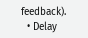feedback).
  • Delay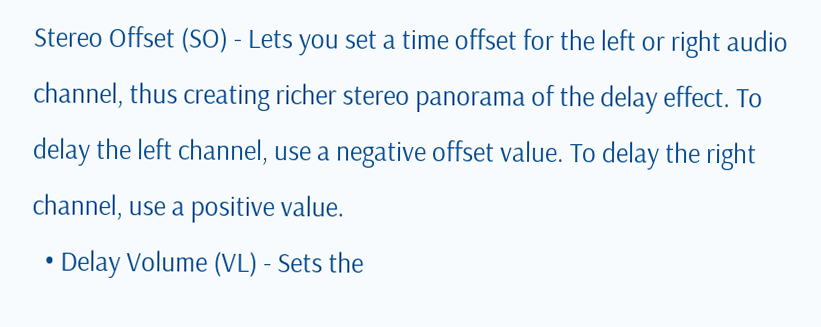Stereo Offset (SO) - Lets you set a time offset for the left or right audio channel, thus creating richer stereo panorama of the delay effect. To delay the left channel, use a negative offset value. To delay the right channel, use a positive value.
  • Delay Volume (VL) - Sets the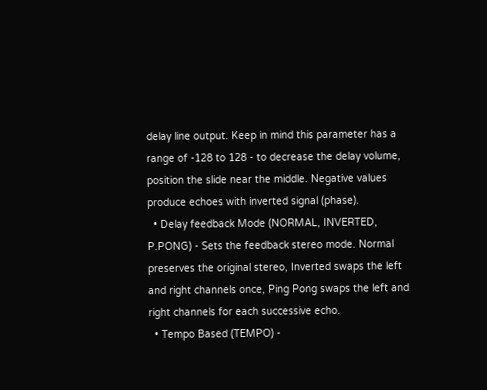delay line output. Keep in mind this parameter has a range of -128 to 128 - to decrease the delay volume, position the slide near the middle. Negative values produce echoes with inverted signal (phase).
  • Delay feedback Mode (NORMAL, INVERTED, P.PONG) - Sets the feedback stereo mode. Normal preserves the original stereo, Inverted swaps the left and right channels once, Ping Pong swaps the left and right channels for each successive echo.
  • Tempo Based (TEMPO) -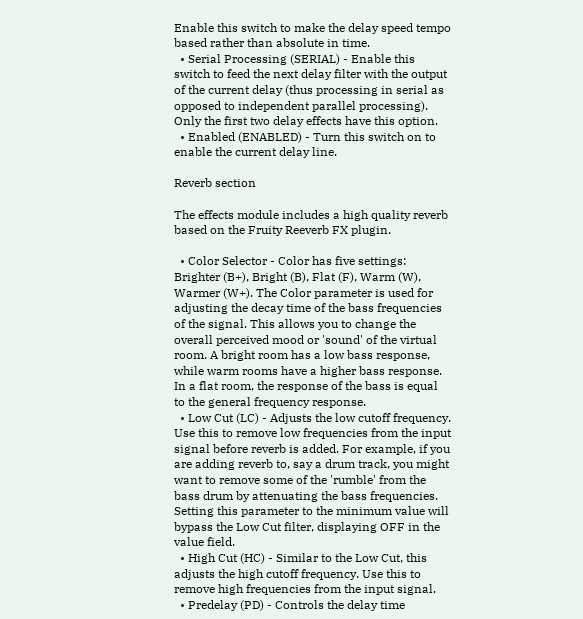Enable this switch to make the delay speed tempo based rather than absolute in time.
  • Serial Processing (SERIAL) - Enable this switch to feed the next delay filter with the output of the current delay (thus processing in serial as opposed to independent parallel processing). Only the first two delay effects have this option.
  • Enabled (ENABLED) - Turn this switch on to enable the current delay line.

Reverb section

The effects module includes a high quality reverb based on the Fruity Reeverb FX plugin.

  • Color Selector - Color has five settings: Brighter (B+), Bright (B), Flat (F), Warm (W), Warmer (W+). The Color parameter is used for adjusting the decay time of the bass frequencies of the signal. This allows you to change the overall perceived mood or 'sound' of the virtual room. A bright room has a low bass response, while warm rooms have a higher bass response. In a flat room, the response of the bass is equal to the general frequency response.
  • Low Cut (LC) - Adjusts the low cutoff frequency. Use this to remove low frequencies from the input signal before reverb is added. For example, if you are adding reverb to, say a drum track, you might want to remove some of the 'rumble' from the bass drum by attenuating the bass frequencies. Setting this parameter to the minimum value will bypass the Low Cut filter, displaying OFF in the value field.
  • High Cut (HC) - Similar to the Low Cut, this adjusts the high cutoff frequency. Use this to remove high frequencies from the input signal.
  • Predelay (PD) - Controls the delay time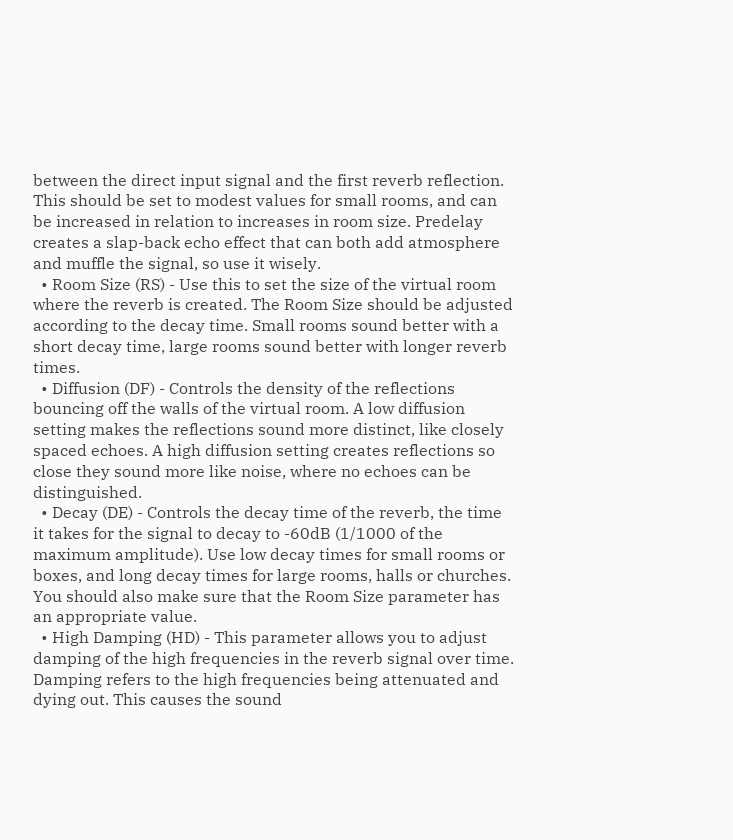between the direct input signal and the first reverb reflection. This should be set to modest values for small rooms, and can be increased in relation to increases in room size. Predelay creates a slap-back echo effect that can both add atmosphere and muffle the signal, so use it wisely.
  • Room Size (RS) - Use this to set the size of the virtual room where the reverb is created. The Room Size should be adjusted according to the decay time. Small rooms sound better with a short decay time, large rooms sound better with longer reverb times.
  • Diffusion (DF) - Controls the density of the reflections bouncing off the walls of the virtual room. A low diffusion setting makes the reflections sound more distinct, like closely spaced echoes. A high diffusion setting creates reflections so close they sound more like noise, where no echoes can be distinguished.
  • Decay (DE) - Controls the decay time of the reverb, the time it takes for the signal to decay to -60dB (1/1000 of the maximum amplitude). Use low decay times for small rooms or boxes, and long decay times for large rooms, halls or churches. You should also make sure that the Room Size parameter has an appropriate value.
  • High Damping (HD) - This parameter allows you to adjust damping of the high frequencies in the reverb signal over time. Damping refers to the high frequencies being attenuated and dying out. This causes the sound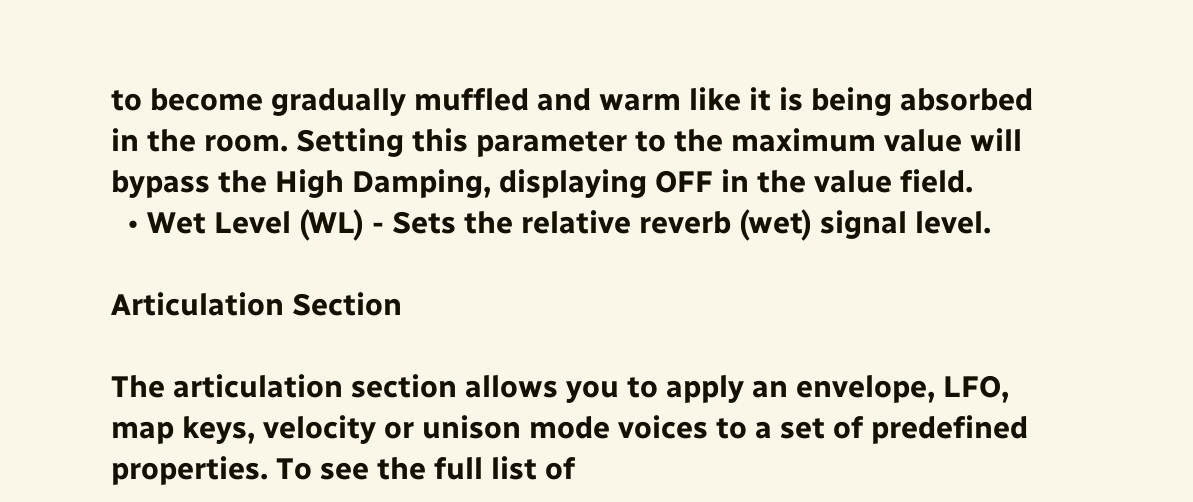to become gradually muffled and warm like it is being absorbed in the room. Setting this parameter to the maximum value will bypass the High Damping, displaying OFF in the value field.
  • Wet Level (WL) - Sets the relative reverb (wet) signal level.

Articulation Section

The articulation section allows you to apply an envelope, LFO, map keys, velocity or unison mode voices to a set of predefined properties. To see the full list of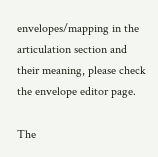envelopes/mapping in the articulation section and their meaning, please check the envelope editor page.

The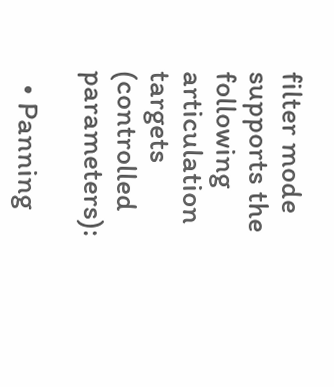filter mode supports the following articulation targets (controlled parameters):

  • Panning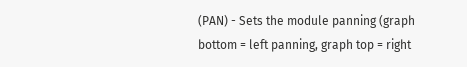(PAN) - Sets the module panning (graph bottom = left panning, graph top = right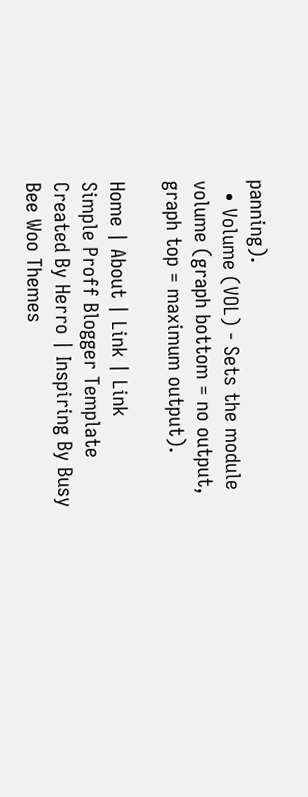panning).
  • Volume (VOL) - Sets the module volume (graph bottom = no output, graph top = maximum output).

Home | About | Link | Link
Simple Proff Blogger Template Created By Herro | Inspiring By Busy Bee Woo Themes